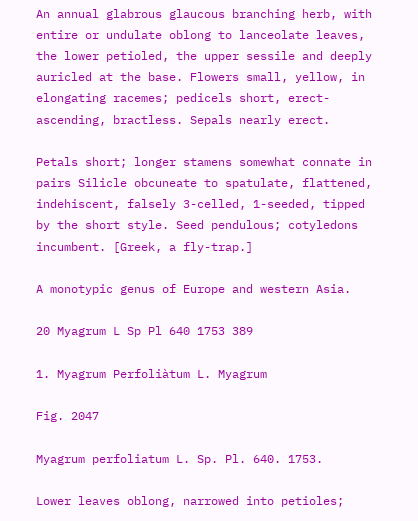An annual glabrous glaucous branching herb, with entire or undulate oblong to lanceolate leaves, the lower petioled, the upper sessile and deeply auricled at the base. Flowers small, yellow, in elongating racemes; pedicels short, erect-ascending, bractless. Sepals nearly erect.

Petals short; longer stamens somewhat connate in pairs Silicle obcuneate to spatulate, flattened, indehiscent, falsely 3-celled, 1-seeded, tipped by the short style. Seed pendulous; cotyledons incumbent. [Greek, a fly-trap.]

A monotypic genus of Europe and western Asia.

20 Myagrum L Sp Pl 640 1753 389

1. Myagrum Perfoliàtum L. Myagrum

Fig. 2047

Myagrum perfoliatum L. Sp. Pl. 640. 1753.

Lower leaves oblong, narrowed into petioles;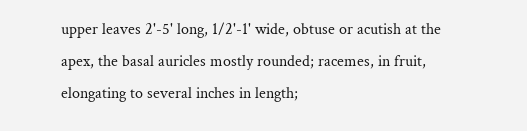upper leaves 2'-5' long, 1/2'-1' wide, obtuse or acutish at the apex, the basal auricles mostly rounded; racemes, in fruit, elongating to several inches in length;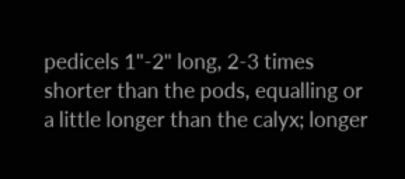pedicels 1"-2" long, 2-3 times shorter than the pods, equalling or a little longer than the calyx; longer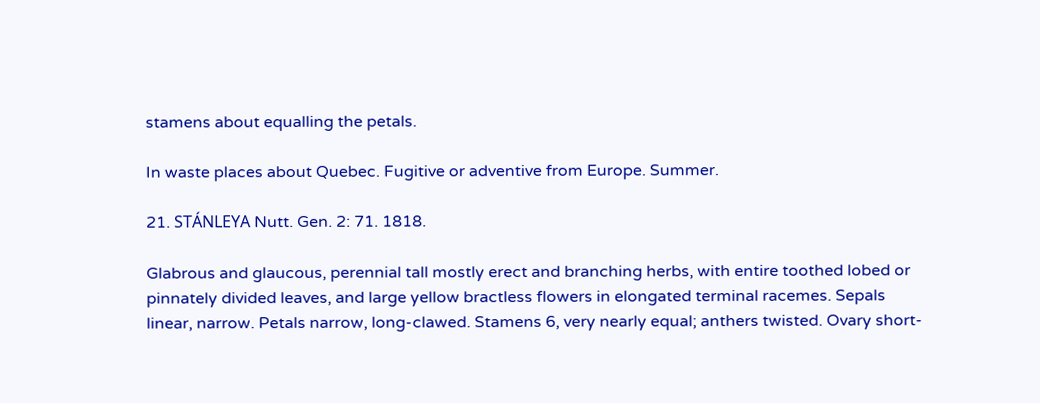stamens about equalling the petals.

In waste places about Quebec. Fugitive or adventive from Europe. Summer.

21. STÁNLEYA Nutt. Gen. 2: 71. 1818.

Glabrous and glaucous, perennial tall mostly erect and branching herbs, with entire toothed lobed or pinnately divided leaves, and large yellow bractless flowers in elongated terminal racemes. Sepals linear, narrow. Petals narrow, long-clawed. Stamens 6, very nearly equal; anthers twisted. Ovary short-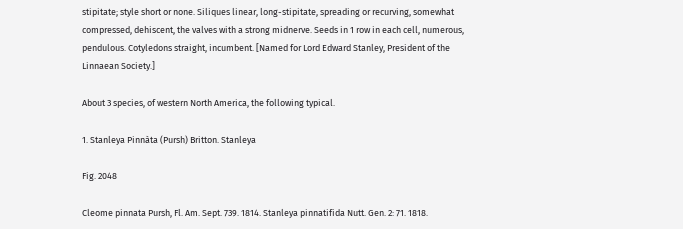stipitate; style short or none. Siliques linear, long-stipitate, spreading or recurving, somewhat compressed, dehiscent, the valves with a strong midnerve. Seeds in 1 row in each cell, numerous, pendulous. Cotyledons straight, incumbent. [Named for Lord Edward Stanley, President of the Linnaean Society.]

About 3 species, of western North America, the following typical.

1. Stanleya Pinnàta (Pursh) Britton. Stanleya

Fig. 2048

Cleome pinnata Pursh, Fl. Am. Sept. 739. 1814. Stanleya pinnatifida Nutt. Gen. 2: 71. 1818.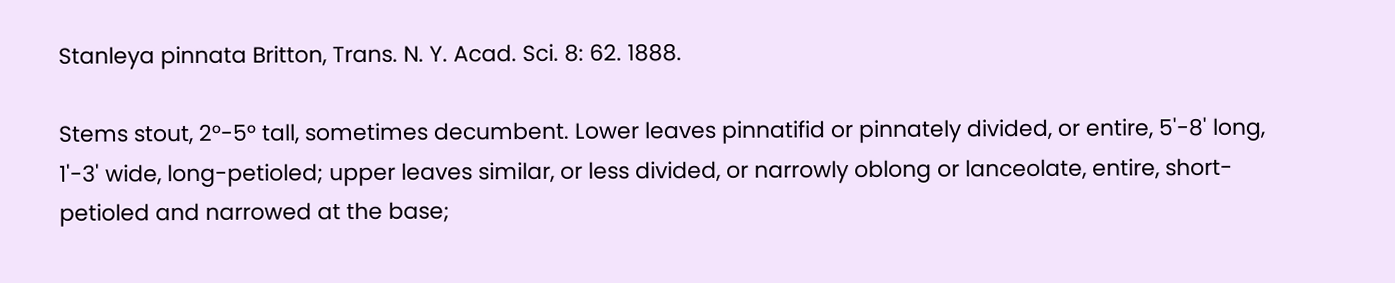Stanleya pinnata Britton, Trans. N. Y. Acad. Sci. 8: 62. 1888.

Stems stout, 2°-5° tall, sometimes decumbent. Lower leaves pinnatifid or pinnately divided, or entire, 5'-8' long, 1'-3' wide, long-petioled; upper leaves similar, or less divided, or narrowly oblong or lanceolate, entire, short-petioled and narrowed at the base;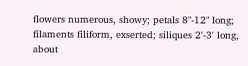flowers numerous, showy; petals 8"-12" long; filaments filiform, exserted; siliques 2'-3' long, about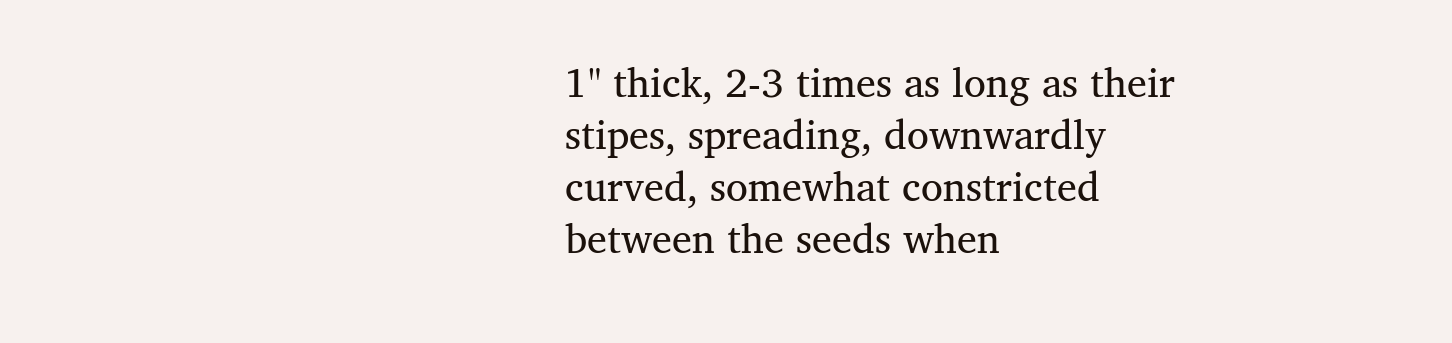1" thick, 2-3 times as long as their stipes, spreading, downwardly curved, somewhat constricted between the seeds when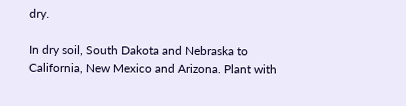dry.

In dry soil, South Dakota and Nebraska to California, New Mexico and Arizona. Plant with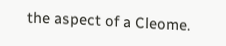the aspect of a Cleome.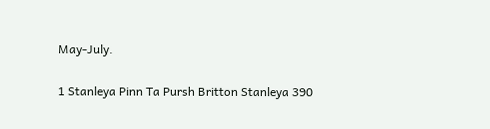May-July.

1 Stanleya Pinn Ta Pursh Britton Stanleya 390